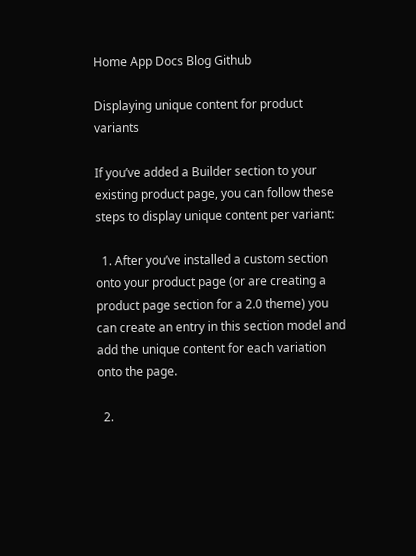Home App Docs Blog Github

Displaying unique content for product variants

If you’ve added a Builder section to your existing product page, you can follow these steps to display unique content per variant:

  1. After you’ve installed a custom section onto your product page (or are creating a product page section for a 2.0 theme) you can create an entry in this section model and add the unique content for each variation onto the page.

  2.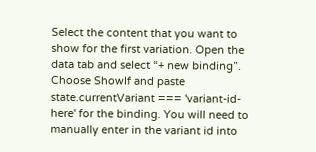Select the content that you want to show for the first variation. Open the data tab and select “+ new binding”. Choose ShowIf and paste state.currentVariant === 'variant-id-here' for the binding. You will need to manually enter in the variant id into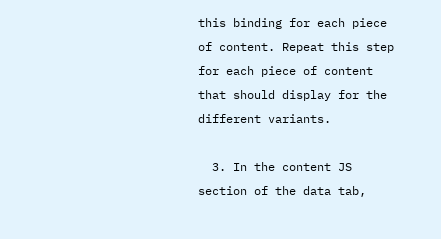this binding for each piece of content. Repeat this step for each piece of content that should display for the different variants.

  3. In the content JS section of the data tab,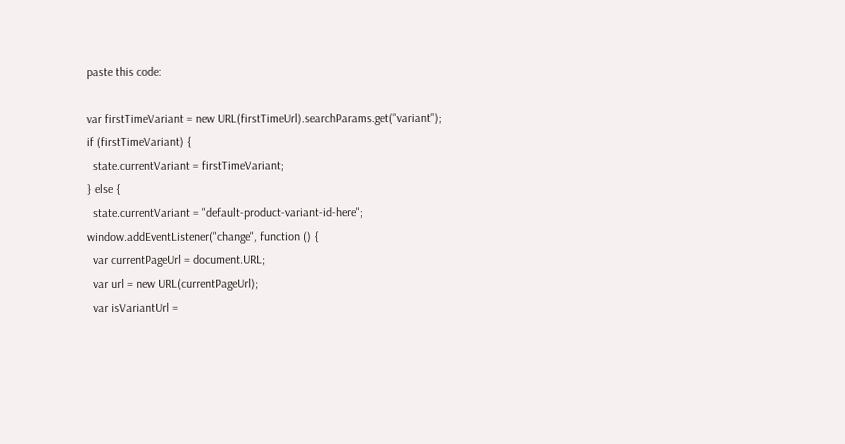paste this code:

var firstTimeVariant = new URL(firstTimeUrl).searchParams.get("variant");
if (firstTimeVariant) {
  state.currentVariant = firstTimeVariant;
} else {
  state.currentVariant = "default-product-variant-id-here";
window.addEventListener("change", function () {
  var currentPageUrl = document.URL;
  var url = new URL(currentPageUrl);
  var isVariantUrl =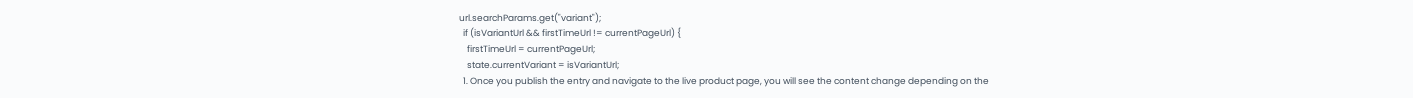url.searchParams.get("variant");
  if (isVariantUrl && firstTimeUrl != currentPageUrl) {
    firstTimeUrl = currentPageUrl;
    state.currentVariant = isVariantUrl;
  1. Once you publish the entry and navigate to the live product page, you will see the content change depending on the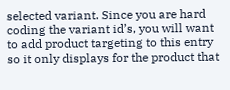selected variant. Since you are hard coding the variant id’s, you will want to add product targeting to this entry so it only displays for the product that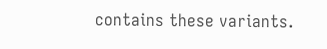contains these variants.